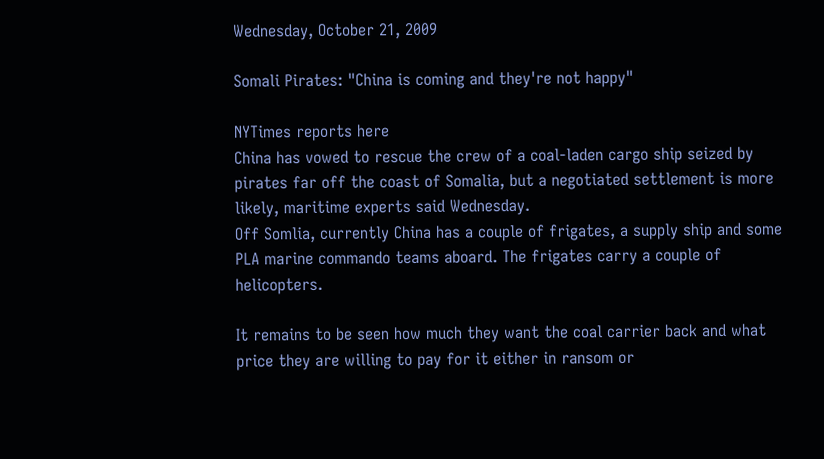Wednesday, October 21, 2009

Somali Pirates: "China is coming and they're not happy"

NYTimes reports here
China has vowed to rescue the crew of a coal-laden cargo ship seized by pirates far off the coast of Somalia, but a negotiated settlement is more likely, maritime experts said Wednesday.
Off Somlia, currently China has a couple of frigates, a supply ship and some PLA marine commando teams aboard. The frigates carry a couple of helicopters.

It remains to be seen how much they want the coal carrier back and what price they are willing to pay for it either in ransom or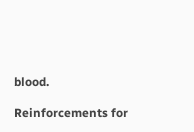blood.

Reinforcements for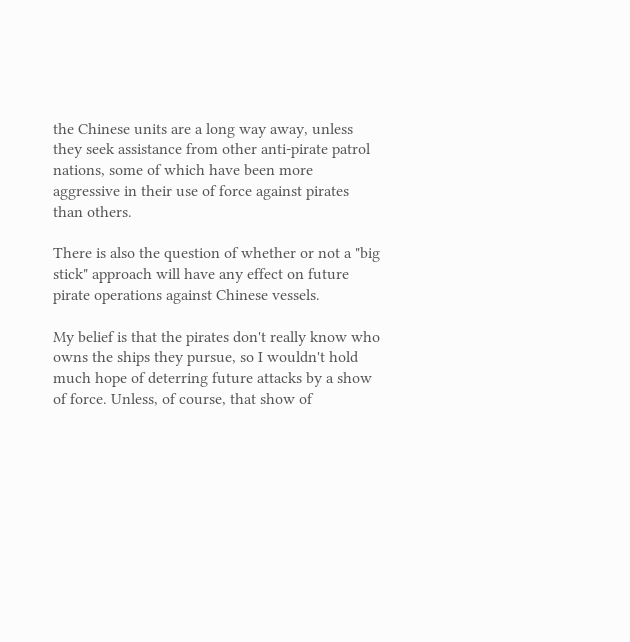the Chinese units are a long way away, unless they seek assistance from other anti-pirate patrol nations, some of which have been more aggressive in their use of force against pirates than others.

There is also the question of whether or not a "big stick" approach will have any effect on future pirate operations against Chinese vessels.

My belief is that the pirates don't really know who owns the ships they pursue, so I wouldn't hold much hope of deterring future attacks by a show of force. Unless, of course, that show of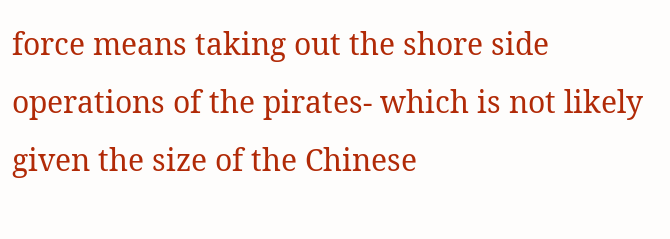force means taking out the shore side operations of the pirates- which is not likely given the size of the Chinese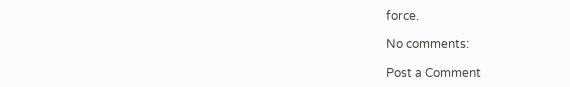force.

No comments:

Post a Comment